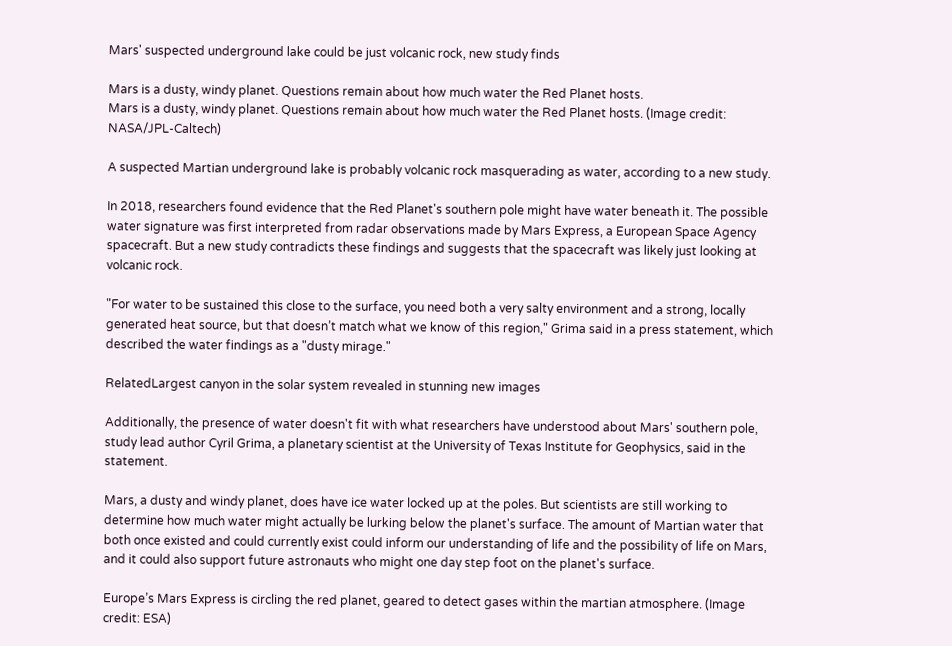Mars' suspected underground lake could be just volcanic rock, new study finds

Mars is a dusty, windy planet. Questions remain about how much water the Red Planet hosts.
Mars is a dusty, windy planet. Questions remain about how much water the Red Planet hosts. (Image credit: NASA/JPL-Caltech)

A suspected Martian underground lake is probably volcanic rock masquerading as water, according to a new study.

In 2018, researchers found evidence that the Red Planet's southern pole might have water beneath it. The possible water signature was first interpreted from radar observations made by Mars Express, a European Space Agency spacecraft. But a new study contradicts these findings and suggests that the spacecraft was likely just looking at volcanic rock.

"For water to be sustained this close to the surface, you need both a very salty environment and a strong, locally generated heat source, but that doesn’t match what we know of this region," Grima said in a press statement, which described the water findings as a "dusty mirage."

RelatedLargest canyon in the solar system revealed in stunning new images

Additionally, the presence of water doesn't fit with what researchers have understood about Mars' southern pole, study lead author Cyril Grima, a planetary scientist at the University of Texas Institute for Geophysics, said in the statement.

Mars, a dusty and windy planet, does have ice water locked up at the poles. But scientists are still working to determine how much water might actually be lurking below the planet's surface. The amount of Martian water that both once existed and could currently exist could inform our understanding of life and the possibility of life on Mars, and it could also support future astronauts who might one day step foot on the planet's surface.

Europe’s Mars Express is circling the red planet, geared to detect gases within the martian atmosphere. (Image credit: ESA)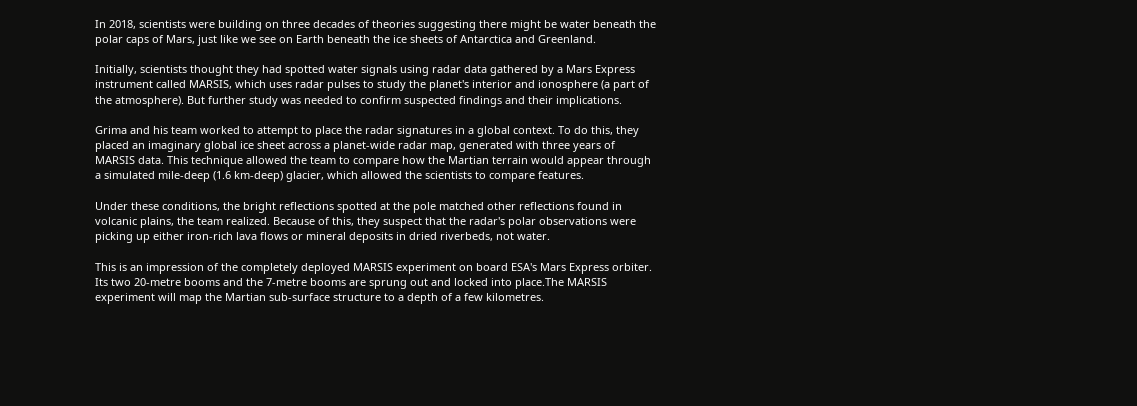In 2018, scientists were building on three decades of theories suggesting there might be water beneath the polar caps of Mars, just like we see on Earth beneath the ice sheets of Antarctica and Greenland.

Initially, scientists thought they had spotted water signals using radar data gathered by a Mars Express instrument called MARSIS, which uses radar pulses to study the planet's interior and ionosphere (a part of the atmosphere). But further study was needed to confirm suspected findings and their implications.

Grima and his team worked to attempt to place the radar signatures in a global context. To do this, they placed an imaginary global ice sheet across a planet-wide radar map, generated with three years of MARSIS data. This technique allowed the team to compare how the Martian terrain would appear through a simulated mile-deep (1.6 km-deep) glacier, which allowed the scientists to compare features.

Under these conditions, the bright reflections spotted at the pole matched other reflections found in volcanic plains, the team realized. Because of this, they suspect that the radar's polar observations were picking up either iron-rich lava flows or mineral deposits in dried riverbeds, not water.

This is an impression of the completely deployed MARSIS experiment on board ESA's Mars Express orbiter. Its two 20-metre booms and the 7-metre booms are sprung out and locked into place.The MARSIS experiment will map the Martian sub-surface structure to a depth of a few kilometres.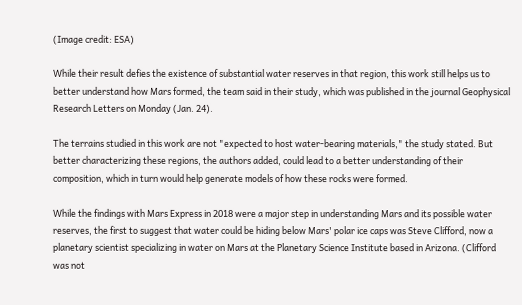(Image credit: ESA)

While their result defies the existence of substantial water reserves in that region, this work still helps us to better understand how Mars formed, the team said in their study, which was published in the journal Geophysical Research Letters on Monday (Jan. 24).

The terrains studied in this work are not "expected to host water-bearing materials," the study stated. But better characterizing these regions, the authors added, could lead to a better understanding of their composition, which in turn would help generate models of how these rocks were formed.

While the findings with Mars Express in 2018 were a major step in understanding Mars and its possible water reserves, the first to suggest that water could be hiding below Mars' polar ice caps was Steve Clifford, now a planetary scientist specializing in water on Mars at the Planetary Science Institute based in Arizona. (Clifford was not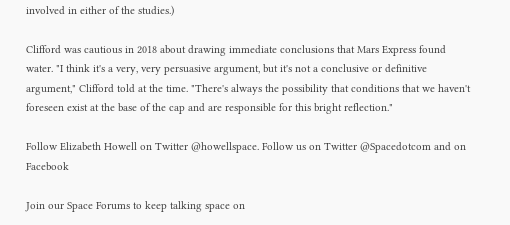involved in either of the studies.)

Clifford was cautious in 2018 about drawing immediate conclusions that Mars Express found water. "I think it's a very, very persuasive argument, but it's not a conclusive or definitive argument," Clifford told at the time. "There's always the possibility that conditions that we haven't foreseen exist at the base of the cap and are responsible for this bright reflection."

Follow Elizabeth Howell on Twitter @howellspace. Follow us on Twitter @Spacedotcom and on Facebook

Join our Space Forums to keep talking space on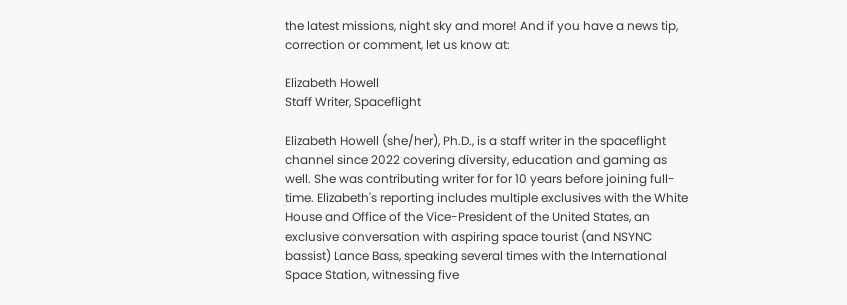the latest missions, night sky and more! And if you have a news tip, correction or comment, let us know at:

Elizabeth Howell
Staff Writer, Spaceflight

Elizabeth Howell (she/her), Ph.D., is a staff writer in the spaceflight channel since 2022 covering diversity, education and gaming as well. She was contributing writer for for 10 years before joining full-time. Elizabeth's reporting includes multiple exclusives with the White House and Office of the Vice-President of the United States, an exclusive conversation with aspiring space tourist (and NSYNC bassist) Lance Bass, speaking several times with the International Space Station, witnessing five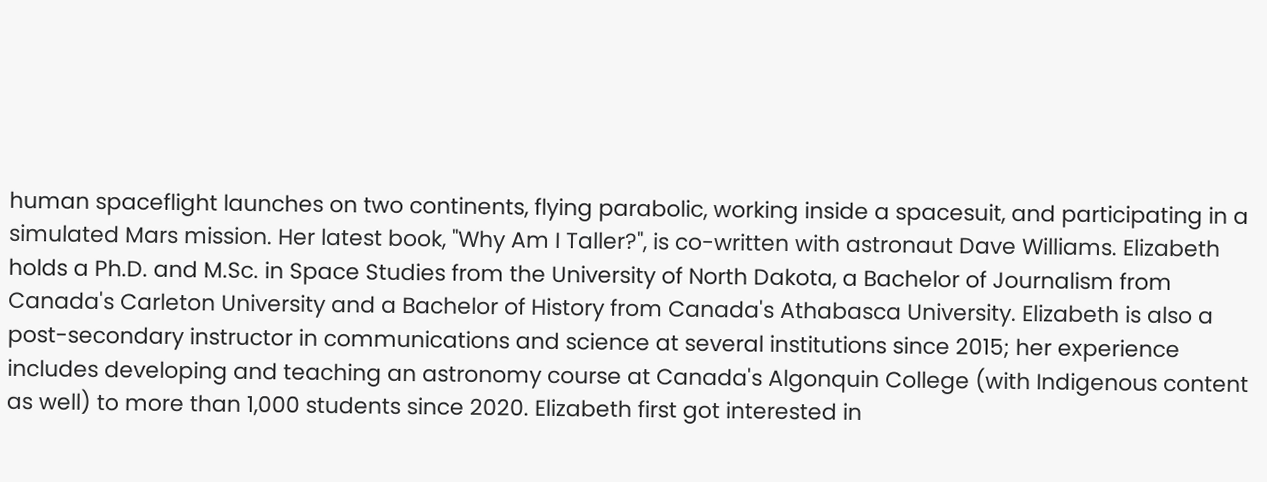human spaceflight launches on two continents, flying parabolic, working inside a spacesuit, and participating in a simulated Mars mission. Her latest book, "Why Am I Taller?", is co-written with astronaut Dave Williams. Elizabeth holds a Ph.D. and M.Sc. in Space Studies from the University of North Dakota, a Bachelor of Journalism from Canada's Carleton University and a Bachelor of History from Canada's Athabasca University. Elizabeth is also a post-secondary instructor in communications and science at several institutions since 2015; her experience includes developing and teaching an astronomy course at Canada's Algonquin College (with Indigenous content as well) to more than 1,000 students since 2020. Elizabeth first got interested in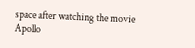space after watching the movie Apollo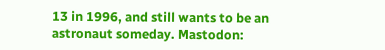13 in 1996, and still wants to be an astronaut someday. Mastodon: